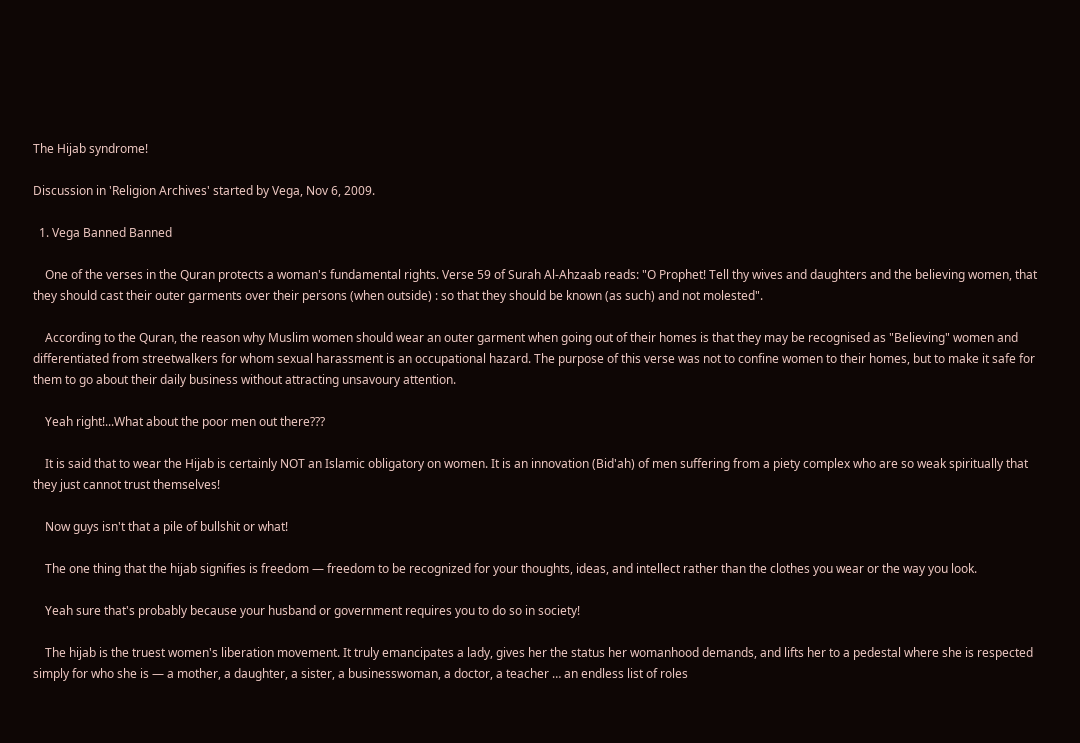The Hijab syndrome!

Discussion in 'Religion Archives' started by Vega, Nov 6, 2009.

  1. Vega Banned Banned

    One of the verses in the Quran protects a woman's fundamental rights. Verse 59 of Surah Al-Ahzaab reads: "O Prophet! Tell thy wives and daughters and the believing women, that they should cast their outer garments over their persons (when outside) : so that they should be known (as such) and not molested".

    According to the Quran, the reason why Muslim women should wear an outer garment when going out of their homes is that they may be recognised as "Believing" women and differentiated from streetwalkers for whom sexual harassment is an occupational hazard. The purpose of this verse was not to confine women to their homes, but to make it safe for them to go about their daily business without attracting unsavoury attention.

    Yeah right!...What about the poor men out there???

    It is said that to wear the Hijab is certainly NOT an Islamic obligatory on women. It is an innovation (Bid'ah) of men suffering from a piety complex who are so weak spiritually that they just cannot trust themselves!

    Now guys isn't that a pile of bullshit or what!

    The one thing that the hijab signifies is freedom — freedom to be recognized for your thoughts, ideas, and intellect rather than the clothes you wear or the way you look.

    Yeah sure that's probably because your husband or government requires you to do so in society!

    The hijab is the truest women's liberation movement. It truly emancipates a lady, gives her the status her womanhood demands, and lifts her to a pedestal where she is respected simply for who she is — a mother, a daughter, a sister, a businesswoman, a doctor, a teacher … an endless list of roles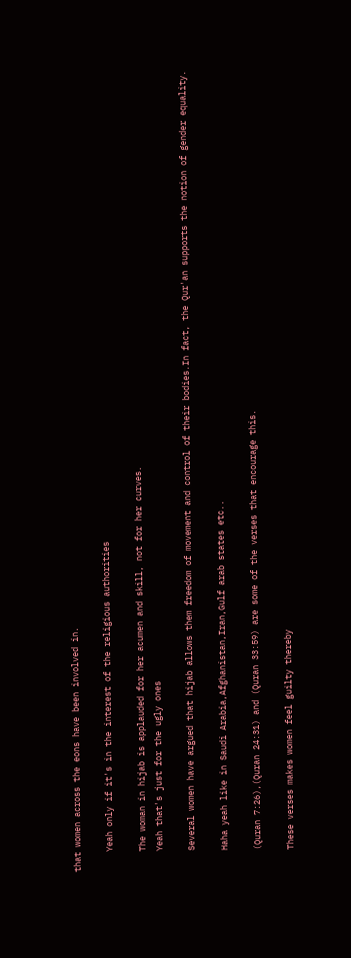that women across the eons have been involved in.

    Yeah only if it's in the interest of the religious authorities

    The woman in hijab is applauded for her acumen and skill, not for her curves.
    Yeah that's just for the ugly ones

    Several women have argued that hijab allows them freedom of movement and control of their bodies.In fact, the Qur'an supports the notion of gender equality.

    Haha yeah like in Saudi Arabia,Afghanistan,Iran,Gulf arab states etc..

    (Quran 7:26),(Quran 24:31) and (Quran 33:59) are some of the verses that encourage this.

    These verses makes women feel guilty thereby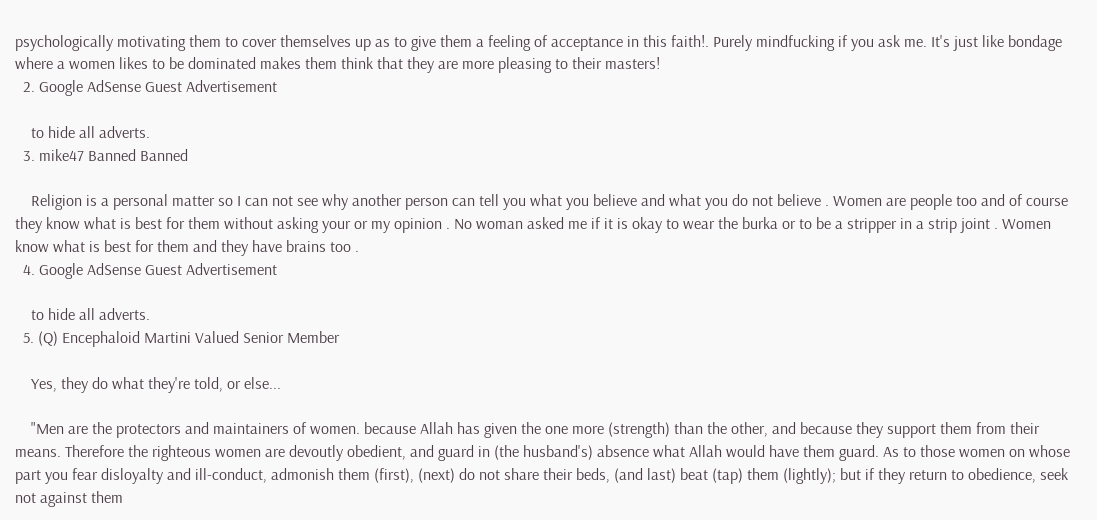psychologically motivating them to cover themselves up as to give them a feeling of acceptance in this faith!. Purely mindfucking if you ask me. It's just like bondage where a women likes to be dominated makes them think that they are more pleasing to their masters!
  2. Google AdSense Guest Advertisement

    to hide all adverts.
  3. mike47 Banned Banned

    Religion is a personal matter so I can not see why another person can tell you what you believe and what you do not believe . Women are people too and of course they know what is best for them without asking your or my opinion . No woman asked me if it is okay to wear the burka or to be a stripper in a strip joint . Women know what is best for them and they have brains too .
  4. Google AdSense Guest Advertisement

    to hide all adverts.
  5. (Q) Encephaloid Martini Valued Senior Member

    Yes, they do what they're told, or else...

    "Men are the protectors and maintainers of women. because Allah has given the one more (strength) than the other, and because they support them from their means. Therefore the righteous women are devoutly obedient, and guard in (the husband's) absence what Allah would have them guard. As to those women on whose part you fear disloyalty and ill-conduct, admonish them (first), (next) do not share their beds, (and last) beat (tap) them (lightly); but if they return to obedience, seek not against them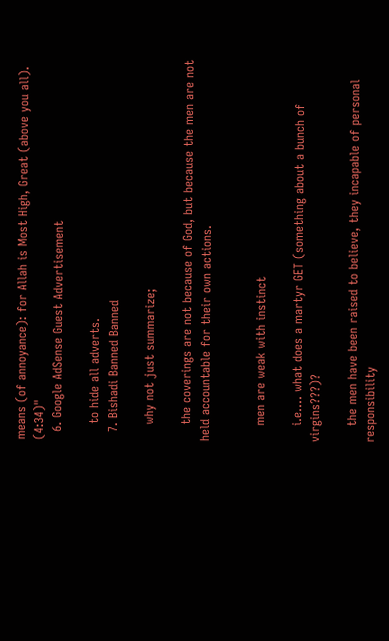means (of annoyance): for Allah is Most High, Great (above you all). (4:34)"
  6. Google AdSense Guest Advertisement

    to hide all adverts.
  7. Bishadi Banned Banned

    why not just summarize;

    the coverings are not because of God, but because the men are not held accountable for their own actions.


    men are weak with instinct

    i.e.... what does a martyr GET (something about a bunch of virgins???)?

    the men have been raised to believe, they incapable of personal responsibility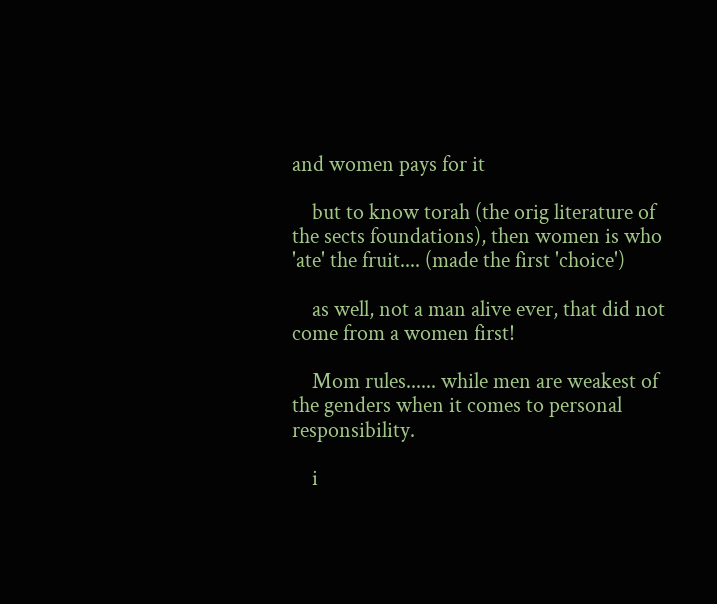and women pays for it

    but to know torah (the orig literature of the sects foundations), then women is who 'ate' the fruit.... (made the first 'choice')

    as well, not a man alive ever, that did not come from a women first!

    Mom rules...... while men are weakest of the genders when it comes to personal responsibility.

    i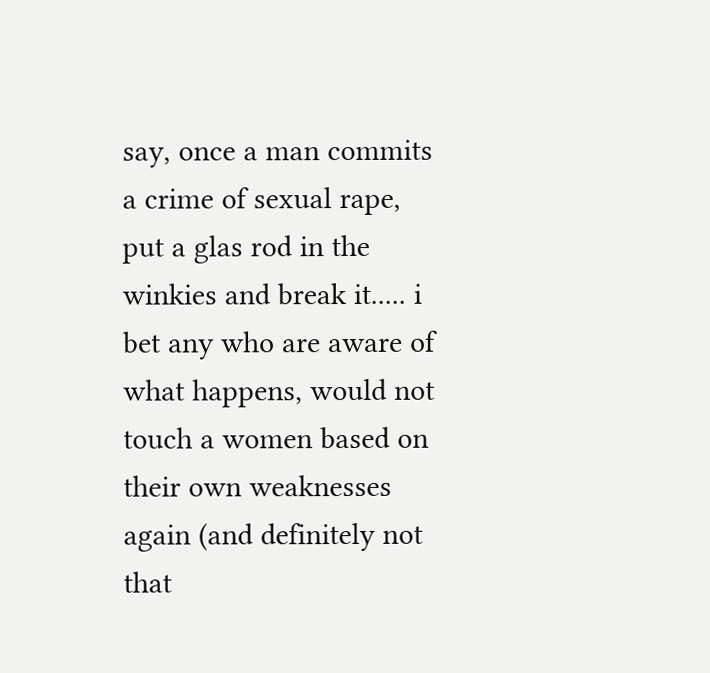say, once a man commits a crime of sexual rape, put a glas rod in the winkies and break it..... i bet any who are aware of what happens, would not touch a women based on their own weaknesses again (and definitely not that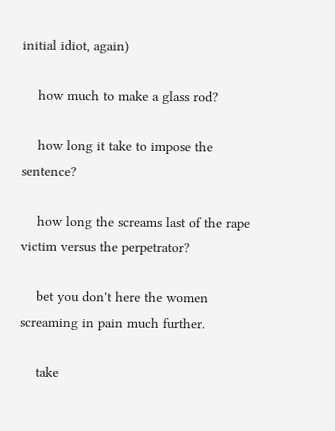initial idiot, again)

    how much to make a glass rod?

    how long it take to impose the sentence?

    how long the screams last of the rape victim versus the perpetrator?

    bet you don't here the women screaming in pain much further.

    take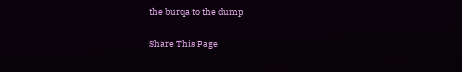the burqa to the dump

Share This Page